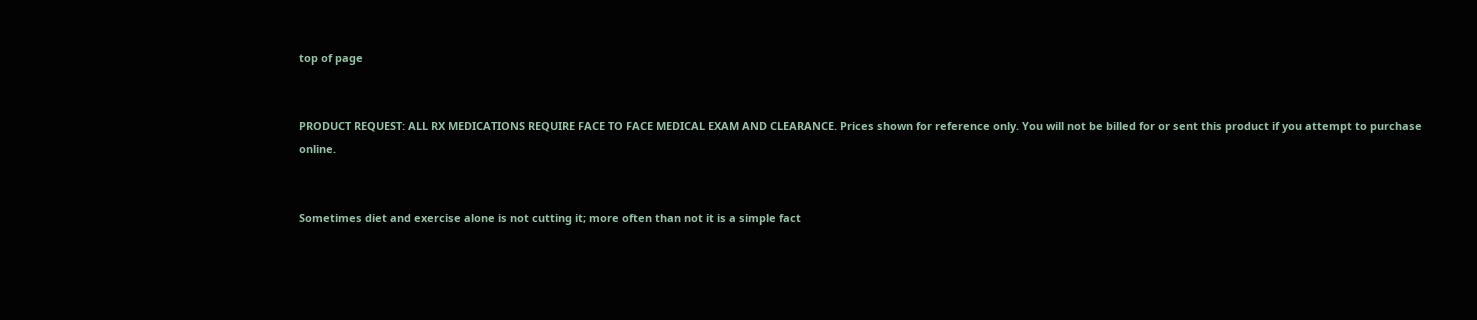top of page


PRODUCT REQUEST: ALL RX MEDICATIONS REQUIRE FACE TO FACE MEDICAL EXAM AND CLEARANCE. Prices shown for reference only. You will not be billed for or sent this product if you attempt to purchase online.


Sometimes diet and exercise alone is not cutting it; more often than not it is a simple fact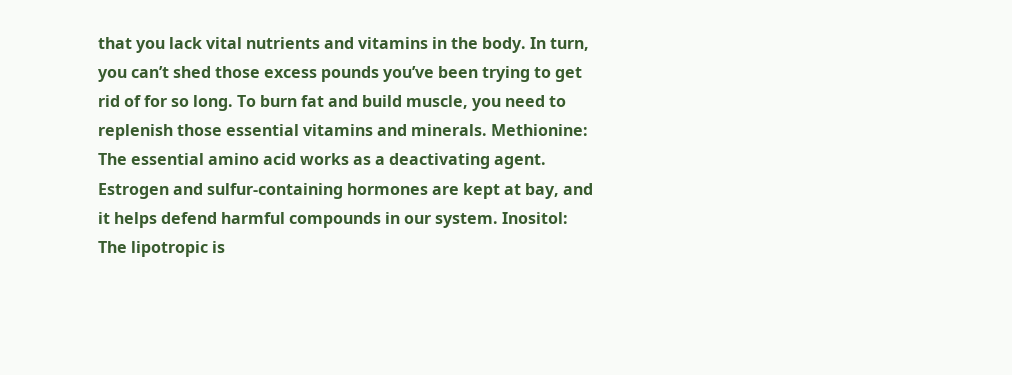that you lack vital nutrients and vitamins in the body. In turn, you can’t shed those excess pounds you’ve been trying to get rid of for so long. To burn fat and build muscle, you need to replenish those essential vitamins and minerals. Methionine: The essential amino acid works as a deactivating agent. Estrogen and sulfur-containing hormones are kept at bay, and it helps defend harmful compounds in our system. Inositol: The lipotropic is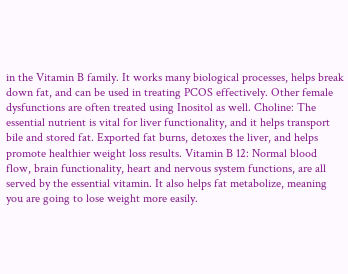in the Vitamin B family. It works many biological processes, helps break down fat, and can be used in treating PCOS effectively. Other female dysfunctions are often treated using Inositol as well. Choline: The essential nutrient is vital for liver functionality, and it helps transport bile and stored fat. Exported fat burns, detoxes the liver, and helps promote healthier weight loss results. Vitamin B 12: Normal blood flow, brain functionality, heart and nervous system functions, are all served by the essential vitamin. It also helps fat metabolize, meaning you are going to lose weight more easily.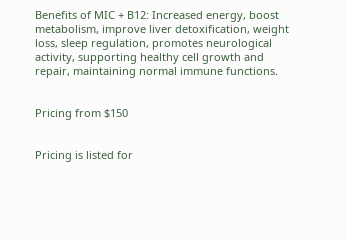Benefits of MIC + B12: Increased energy, boost metabolism, improve liver detoxification, weight loss, sleep regulation, promotes neurological activity, supporting healthy cell growth and repair, maintaining normal immune functions.


Pricing from $150


Pricing is listed for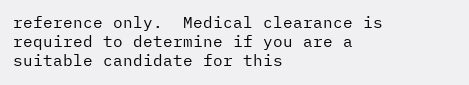reference only.  Medical clearance is required to determine if you are a suitable candidate for this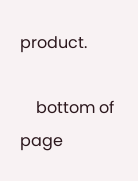product.

    bottom of page